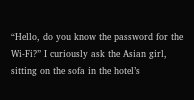“Hello, do you know the password for the Wi-Fi?” I curiously ask the Asian girl, sitting on the sofa in the hotel’s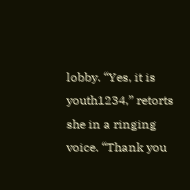lobby. “Yes, it is youth1234,” retorts she in a ringing voice. “Thank you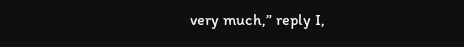very much,” reply I,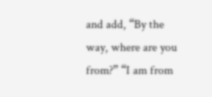and add, “By the way, where are you from?” “I am from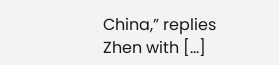China,” replies Zhen with […]